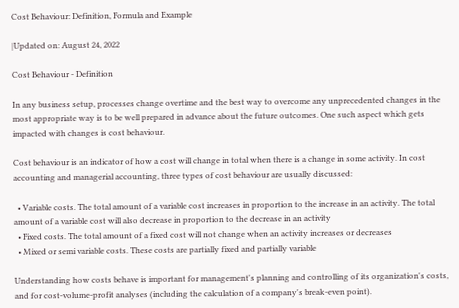Cost Behaviour: Definition, Formula and Example

|Updated on: August 24, 2022

Cost Behaviour - Definition

In any business setup, processes change overtime and the best way to overcome any unprecedented changes in the most appropriate way is to be well prepared in advance about the future outcomes. One such aspect which gets impacted with changes is cost behaviour.

Cost behaviour is an indicator of how a cost will change in total when there is a change in some activity. In cost accounting and managerial accounting, three types of cost behaviour are usually discussed:

  • Variable costs. The total amount of a variable cost increases in proportion to the increase in an activity. The total amount of a variable cost will also decrease in proportion to the decrease in an activity
  • Fixed costs. The total amount of a fixed cost will not change when an activity increases or decreases
  • Mixed or semi variable costs. These costs are partially fixed and partially variable

Understanding how costs behave is important for management's planning and controlling of its organization's costs, and for cost-volume-profit analyses (including the calculation of a company's break-even point).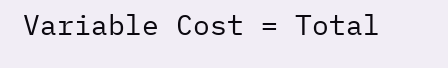Variable Cost = Total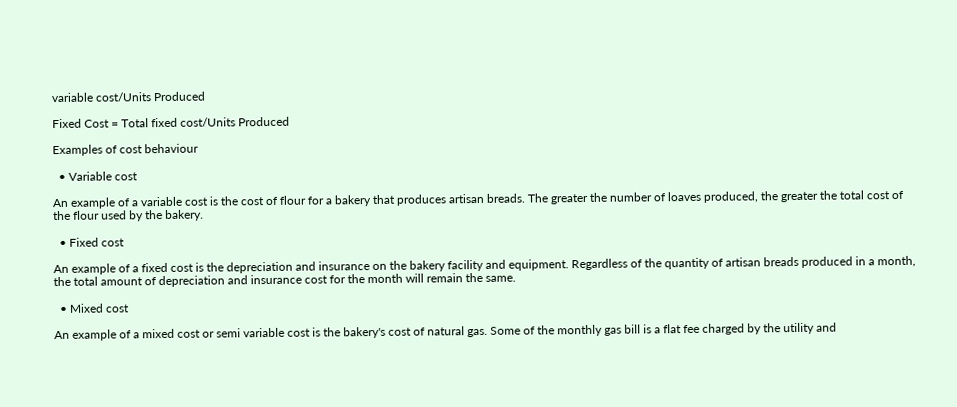variable cost/Units Produced

Fixed Cost = Total fixed cost/Units Produced

Examples of cost behaviour

  • Variable cost

An example of a variable cost is the cost of flour for a bakery that produces artisan breads. The greater the number of loaves produced, the greater the total cost of the flour used by the bakery.

  • Fixed cost

An example of a fixed cost is the depreciation and insurance on the bakery facility and equipment. Regardless of the quantity of artisan breads produced in a month, the total amount of depreciation and insurance cost for the month will remain the same.

  • Mixed cost

An example of a mixed cost or semi variable cost is the bakery's cost of natural gas. Some of the monthly gas bill is a flat fee charged by the utility and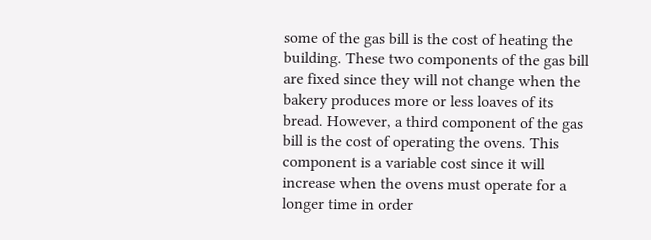some of the gas bill is the cost of heating the building. These two components of the gas bill are fixed since they will not change when the bakery produces more or less loaves of its bread. However, a third component of the gas bill is the cost of operating the ovens. This component is a variable cost since it will increase when the ovens must operate for a longer time in order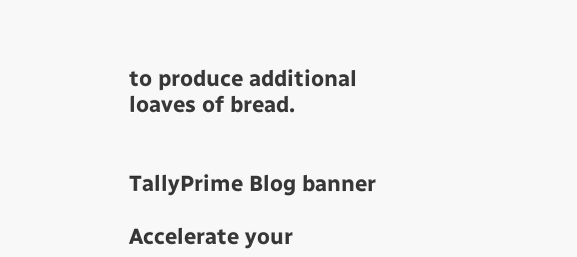to produce additional loaves of bread.


TallyPrime Blog banner

Accelerate your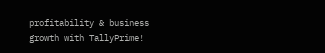profitability & business growth with TallyPrime!